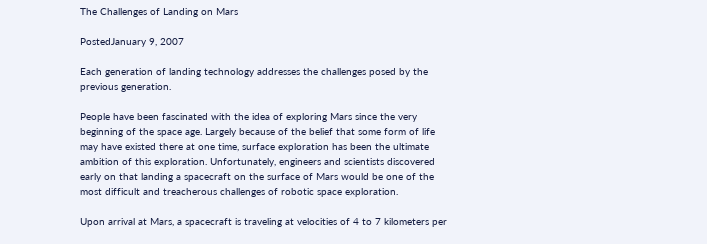The Challenges of Landing on Mars

PostedJanuary 9, 2007

Each generation of landing technology addresses the challenges posed by the previous generation.

People have been fascinated with the idea of exploring Mars since the very beginning of the space age. Largely because of the belief that some form of life may have existed there at one time, surface exploration has been the ultimate ambition of this exploration. Unfortunately, engineers and scientists discovered early on that landing a spacecraft on the surface of Mars would be one of the most difficult and treacherous challenges of robotic space exploration.

Upon arrival at Mars, a spacecraft is traveling at velocities of 4 to 7 kilometers per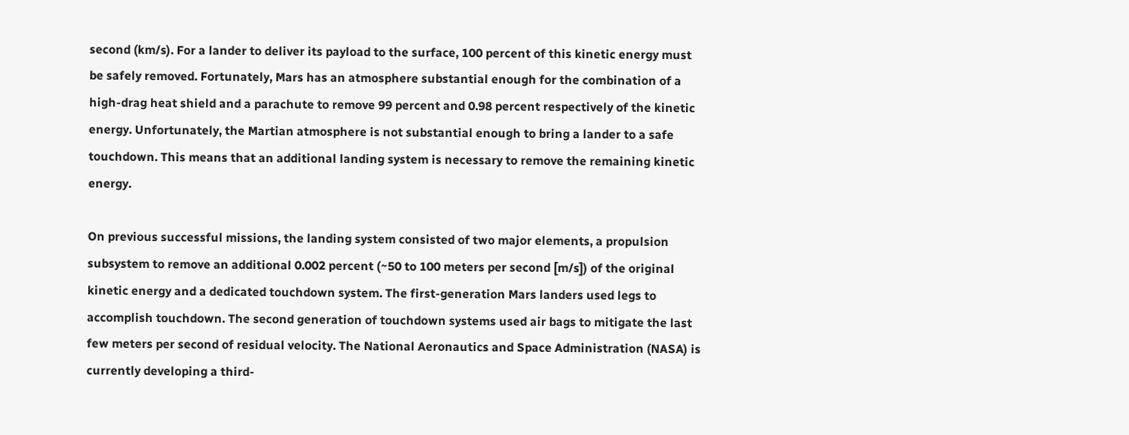second (km/s). For a lander to deliver its payload to the surface, 100 percent of this kinetic energy must be safely removed. Fortunately, Mars has an atmosphere substantial enough for the combination of a high-drag heat shield and a parachute to remove 99 percent and 0.98 percent respectively of the kinetic energy. Unfortunately, the Martian atmosphere is not substantial enough to bring a lander to a safe touchdown. This means that an additional landing system is necessary to remove the remaining kinetic energy.

On previous successful missions, the landing system consisted of two major elements, a propulsion subsystem to remove an additional 0.002 percent (~50 to 100 meters per second [m/s]) of the original kinetic energy and a dedicated touchdown system. The first-generation Mars landers used legs to accomplish touchdown. The second generation of touchdown systems used air bags to mitigate the last few meters per second of residual velocity. The National Aeronautics and Space Administration (NASA) is currently developing a third-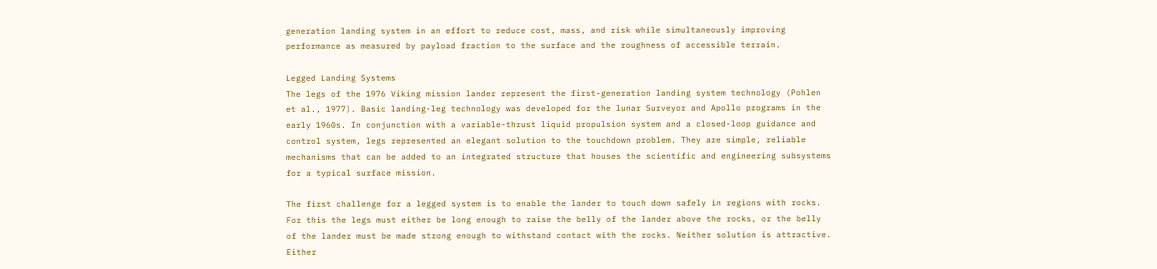generation landing system in an effort to reduce cost, mass, and risk while simultaneously improving performance as measured by payload fraction to the surface and the roughness of accessible terrain.

Legged Landing Systems
The legs of the 1976 Viking mission lander represent the first-generation landing system technology (Pohlen et al., 1977). Basic landing-leg technology was developed for the lunar Surveyor and Apollo programs in the early 1960s. In conjunction with a variable-thrust liquid propulsion system and a closed-loop guidance and control system, legs represented an elegant solution to the touchdown problem. They are simple, reliable mechanisms that can be added to an integrated structure that houses the scientific and engineering subsystems for a typical surface mission.

The first challenge for a legged system is to enable the lander to touch down safely in regions with rocks. For this the legs must either be long enough to raise the belly of the lander above the rocks, or the belly of the lander must be made strong enough to withstand contact with the rocks. Neither solution is attractive. Either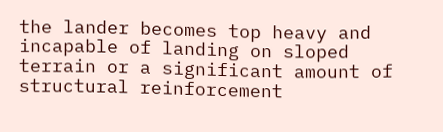the lander becomes top heavy and incapable of landing on sloped terrain or a significant amount of structural reinforcement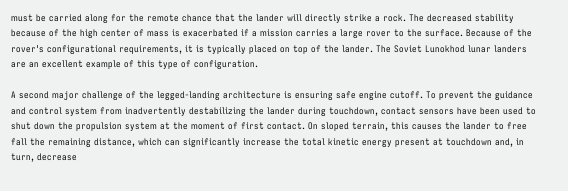must be carried along for the remote chance that the lander will directly strike a rock. The decreased stability because of the high center of mass is exacerbated if a mission carries a large rover to the surface. Because of the rover's configurational requirements, it is typically placed on top of the lander. The Soviet Lunokhod lunar landers are an excellent example of this type of configuration.

A second major challenge of the legged-landing architecture is ensuring safe engine cutoff. To prevent the guidance and control system from inadvertently destabilizing the lander during touchdown, contact sensors have been used to shut down the propulsion system at the moment of first contact. On sloped terrain, this causes the lander to free fall the remaining distance, which can significantly increase the total kinetic energy present at touchdown and, in turn, decrease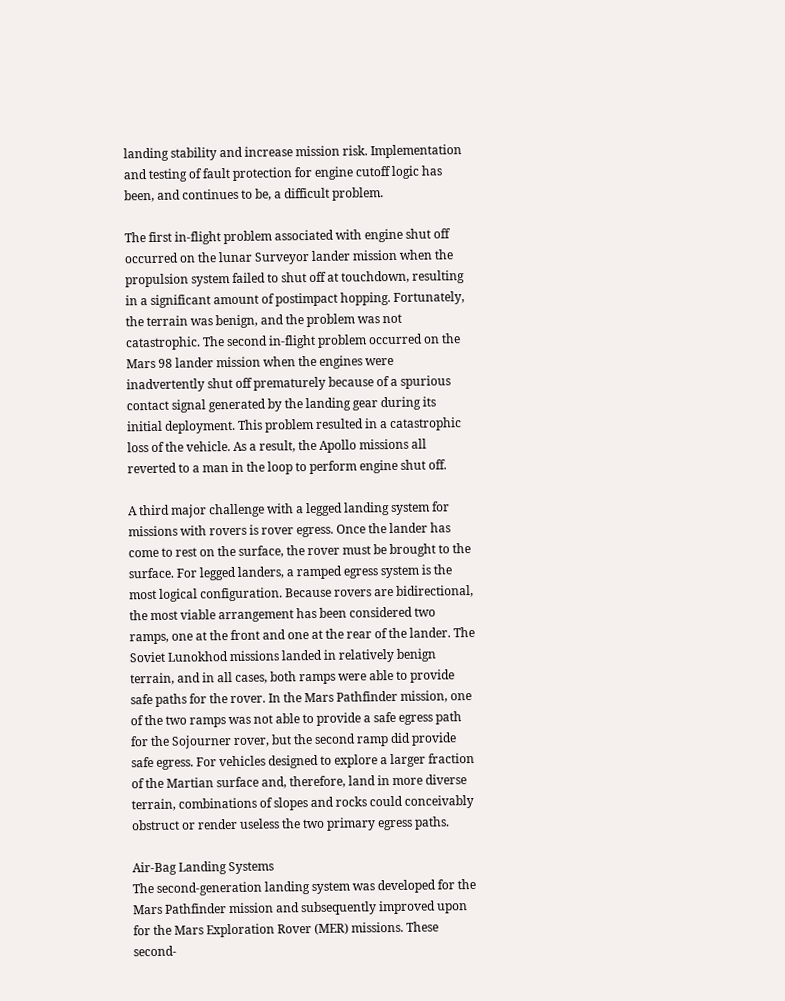landing stability and increase mission risk. Implementation and testing of fault protection for engine cutoff logic has been, and continues to be, a difficult problem.

The first in-flight problem associated with engine shut off occurred on the lunar Surveyor lander mission when the propulsion system failed to shut off at touchdown, resulting in a significant amount of postimpact hopping. Fortunately, the terrain was benign, and the problem was not catastrophic. The second in-flight problem occurred on the Mars 98 lander mission when the engines were inadvertently shut off prematurely because of a spurious contact signal generated by the landing gear during its initial deployment. This problem resulted in a catastrophic loss of the vehicle. As a result, the Apollo missions all reverted to a man in the loop to perform engine shut off.

A third major challenge with a legged landing system for missions with rovers is rover egress. Once the lander has come to rest on the surface, the rover must be brought to the surface. For legged landers, a ramped egress system is the most logical configuration. Because rovers are bidirectional, the most viable arrangement has been considered two ramps, one at the front and one at the rear of the lander. The Soviet Lunokhod missions landed in relatively benign terrain, and in all cases, both ramps were able to provide safe paths for the rover. In the Mars Pathfinder mission, one of the two ramps was not able to provide a safe egress path for the Sojourner rover, but the second ramp did provide safe egress. For vehicles designed to explore a larger fraction of the Martian surface and, therefore, land in more diverse terrain, combinations of slopes and rocks could conceivably obstruct or render useless the two primary egress paths.

Air-Bag Landing Systems
The second-generation landing system was developed for the Mars Pathfinder mission and subsequently improved upon for the Mars Exploration Rover (MER) missions. These second-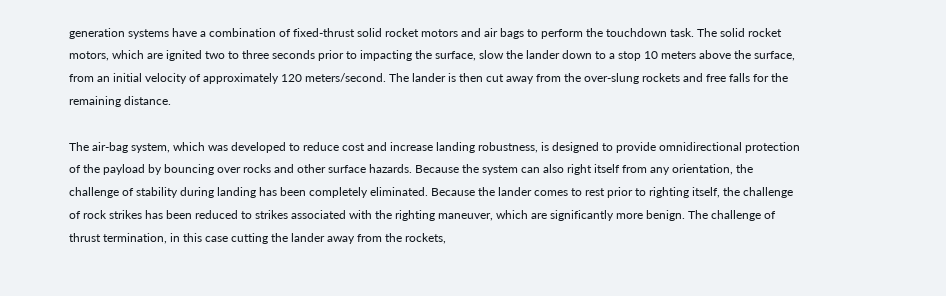generation systems have a combination of fixed-thrust solid rocket motors and air bags to perform the touchdown task. The solid rocket motors, which are ignited two to three seconds prior to impacting the surface, slow the lander down to a stop 10 meters above the surface, from an initial velocity of approximately 120 meters/second. The lander is then cut away from the over-slung rockets and free falls for the remaining distance.

The air-bag system, which was developed to reduce cost and increase landing robustness, is designed to provide omnidirectional protection of the payload by bouncing over rocks and other surface hazards. Because the system can also right itself from any orientation, the challenge of stability during landing has been completely eliminated. Because the lander comes to rest prior to righting itself, the challenge of rock strikes has been reduced to strikes associated with the righting maneuver, which are significantly more benign. The challenge of thrust termination, in this case cutting the lander away from the rockets,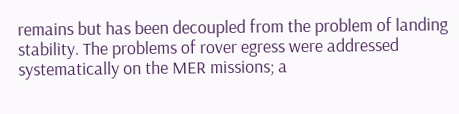remains but has been decoupled from the problem of landing stability. The problems of rover egress were addressed systematically on the MER missions; a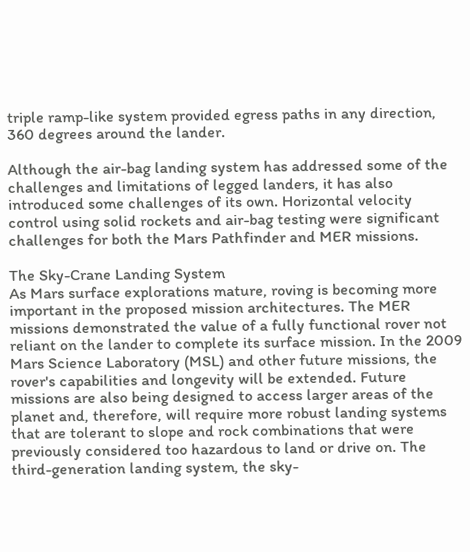triple ramp-like system provided egress paths in any direction, 360 degrees around the lander.

Although the air-bag landing system has addressed some of the challenges and limitations of legged landers, it has also introduced some challenges of its own. Horizontal velocity control using solid rockets and air-bag testing were significant challenges for both the Mars Pathfinder and MER missions.

The Sky-Crane Landing System
As Mars surface explorations mature, roving is becoming more important in the proposed mission architectures. The MER missions demonstrated the value of a fully functional rover not reliant on the lander to complete its surface mission. In the 2009 Mars Science Laboratory (MSL) and other future missions, the rover's capabilities and longevity will be extended. Future missions are also being designed to access larger areas of the planet and, therefore, will require more robust landing systems that are tolerant to slope and rock combinations that were previously considered too hazardous to land or drive on. The third-generation landing system, the sky-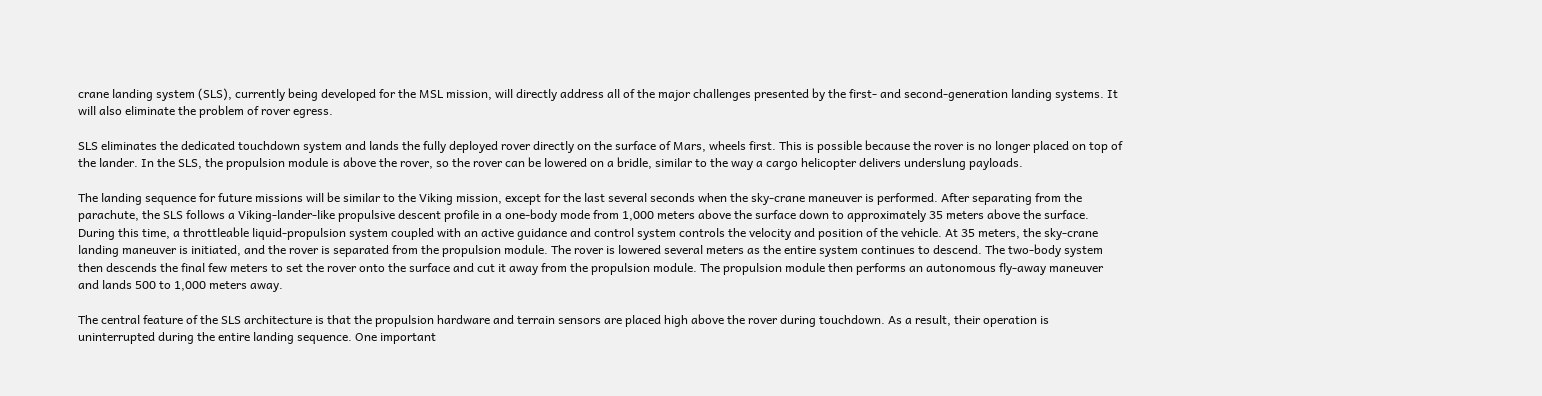crane landing system (SLS), currently being developed for the MSL mission, will directly address all of the major challenges presented by the first- and second-generation landing systems. It will also eliminate the problem of rover egress.

SLS eliminates the dedicated touchdown system and lands the fully deployed rover directly on the surface of Mars, wheels first. This is possible because the rover is no longer placed on top of the lander. In the SLS, the propulsion module is above the rover, so the rover can be lowered on a bridle, similar to the way a cargo helicopter delivers underslung payloads.

The landing sequence for future missions will be similar to the Viking mission, except for the last several seconds when the sky-crane maneuver is performed. After separating from the parachute, the SLS follows a Viking-lander-like propulsive descent profile in a one-body mode from 1,000 meters above the surface down to approximately 35 meters above the surface. During this time, a throttleable liquid-propulsion system coupled with an active guidance and control system controls the velocity and position of the vehicle. At 35 meters, the sky-crane landing maneuver is initiated, and the rover is separated from the propulsion module. The rover is lowered several meters as the entire system continues to descend. The two-body system then descends the final few meters to set the rover onto the surface and cut it away from the propulsion module. The propulsion module then performs an autonomous fly-away maneuver and lands 500 to 1,000 meters away.

The central feature of the SLS architecture is that the propulsion hardware and terrain sensors are placed high above the rover during touchdown. As a result, their operation is uninterrupted during the entire landing sequence. One important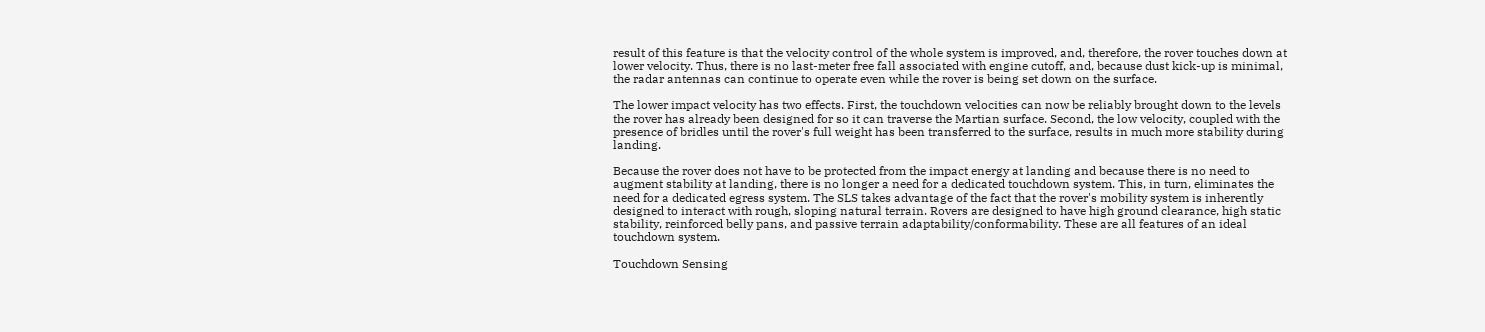result of this feature is that the velocity control of the whole system is improved, and, therefore, the rover touches down at lower velocity. Thus, there is no last-meter free fall associated with engine cutoff, and, because dust kick-up is minimal, the radar antennas can continue to operate even while the rover is being set down on the surface.

The lower impact velocity has two effects. First, the touchdown velocities can now be reliably brought down to the levels the rover has already been designed for so it can traverse the Martian surface. Second, the low velocity, coupled with the presence of bridles until the rover's full weight has been transferred to the surface, results in much more stability during landing.

Because the rover does not have to be protected from the impact energy at landing and because there is no need to augment stability at landing, there is no longer a need for a dedicated touchdown system. This, in turn, eliminates the need for a dedicated egress system. The SLS takes advantage of the fact that the rover's mobility system is inherently designed to interact with rough, sloping natural terrain. Rovers are designed to have high ground clearance, high static stability, reinforced belly pans, and passive terrain adaptability/conformability. These are all features of an ideal touchdown system.

Touchdown Sensing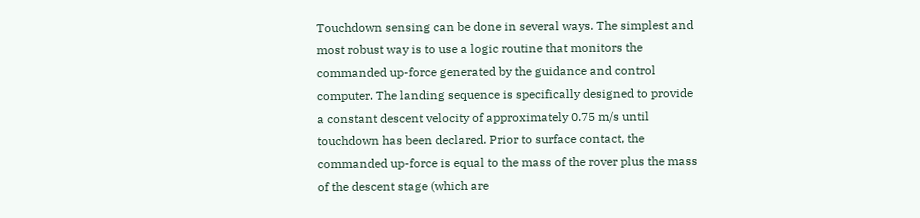Touchdown sensing can be done in several ways. The simplest and most robust way is to use a logic routine that monitors the commanded up-force generated by the guidance and control computer. The landing sequence is specifically designed to provide a constant descent velocity of approximately 0.75 m/s until touchdown has been declared. Prior to surface contact, the commanded up-force is equal to the mass of the rover plus the mass of the descent stage (which are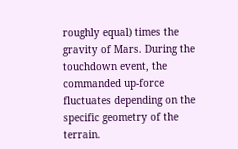roughly equal) times the gravity of Mars. During the touchdown event, the commanded up-force fluctuates depending on the specific geometry of the terrain.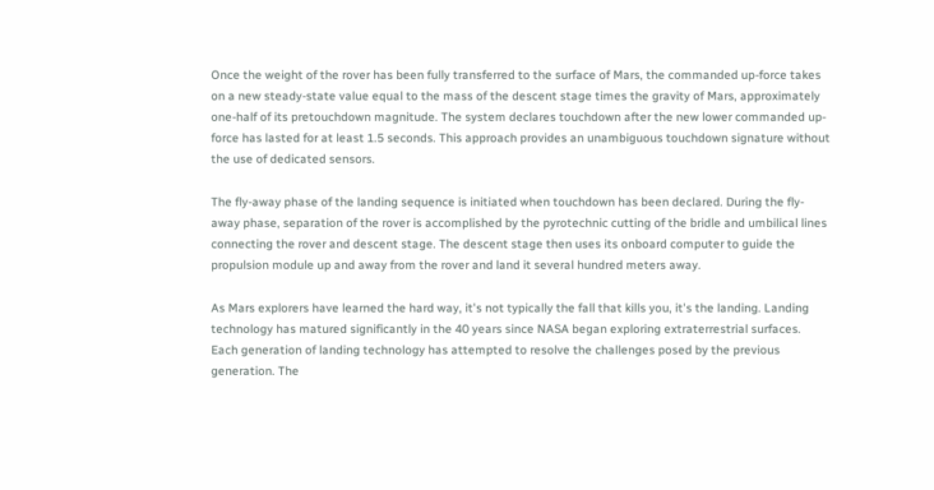Once the weight of the rover has been fully transferred to the surface of Mars, the commanded up-force takes on a new steady-state value equal to the mass of the descent stage times the gravity of Mars, approximately one-half of its pretouchdown magnitude. The system declares touchdown after the new lower commanded up-force has lasted for at least 1.5 seconds. This approach provides an unambiguous touchdown signature without the use of dedicated sensors.

The fly-away phase of the landing sequence is initiated when touchdown has been declared. During the fly-away phase, separation of the rover is accomplished by the pyrotechnic cutting of the bridle and umbilical lines connecting the rover and descent stage. The descent stage then uses its onboard computer to guide the propulsion module up and away from the rover and land it several hundred meters away.

As Mars explorers have learned the hard way, it's not typically the fall that kills you, it's the landing. Landing technology has matured significantly in the 40 years since NASA began exploring extraterrestrial surfaces. Each generation of landing technology has attempted to resolve the challenges posed by the previous generation. The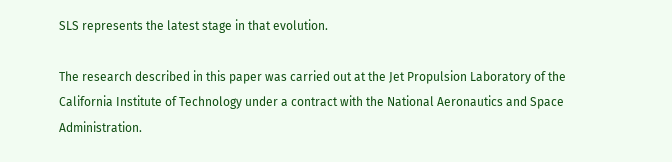SLS represents the latest stage in that evolution.

The research described in this paper was carried out at the Jet Propulsion Laboratory of the California Institute of Technology under a contract with the National Aeronautics and Space Administration.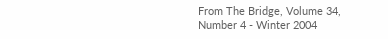From The Bridge, Volume 34, Number 4 - Winter 2004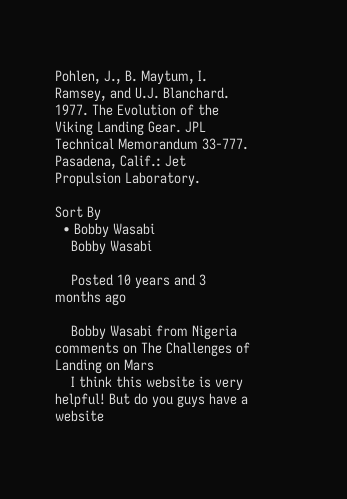Pohlen, J., B. Maytum, I. Ramsey, and U.J. Blanchard. 1977. The Evolution of the Viking Landing Gear. JPL Technical Memorandum 33-777. Pasadena, Calif.: Jet Propulsion Laboratory.

Sort By
  • Bobby Wasabi
    Bobby Wasabi

    Posted 10 years and 3 months ago

    Bobby Wasabi from Nigeria comments on The Challenges of Landing on Mars
    I think this website is very helpful! But do you guys have a website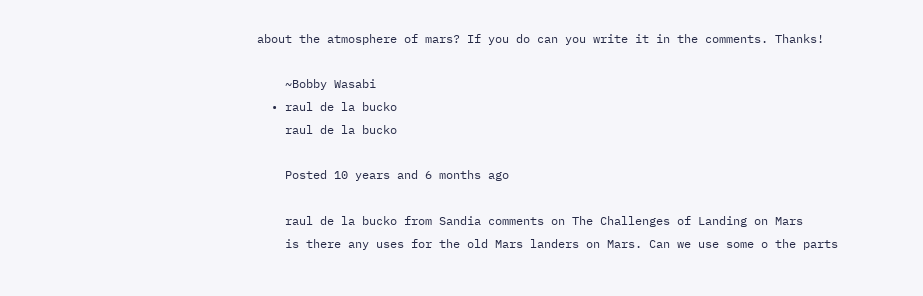about the atmosphere of mars? If you do can you write it in the comments. Thanks!

    ~Bobby Wasabi
  • raul de la bucko
    raul de la bucko

    Posted 10 years and 6 months ago

    raul de la bucko from Sandia comments on The Challenges of Landing on Mars
    is there any uses for the old Mars landers on Mars. Can we use some o the parts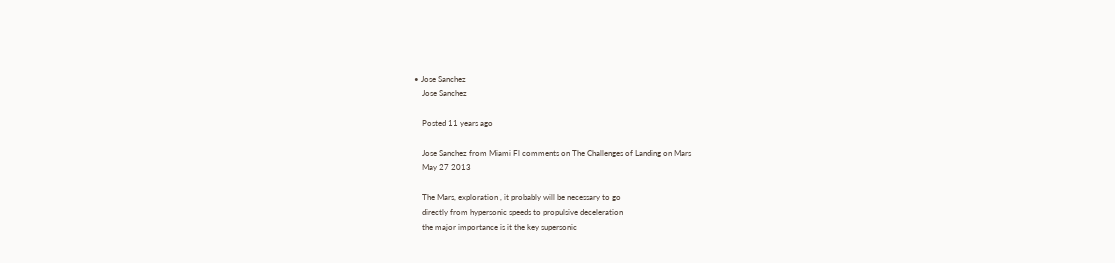• Jose Sanchez
    Jose Sanchez

    Posted 11 years ago

    Jose Sanchez from Miami Fl comments on The Challenges of Landing on Mars
    May 27 2013

    The Mars, exploration , it probably will be necessary to go
    directly from hypersonic speeds to propulsive deceleration
    the major importance is it the key supersonic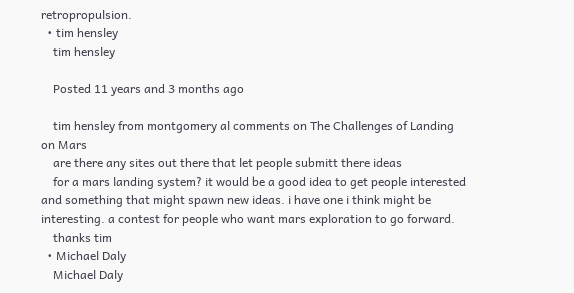retropropulsion.
  • tim hensley
    tim hensley

    Posted 11 years and 3 months ago

    tim hensley from montgomery al comments on The Challenges of Landing on Mars
    are there any sites out there that let people submitt there ideas
    for a mars landing system? it would be a good idea to get people interested and something that might spawn new ideas. i have one i think might be interesting. a contest for people who want mars exploration to go forward.
    thanks tim
  • Michael Daly
    Michael Daly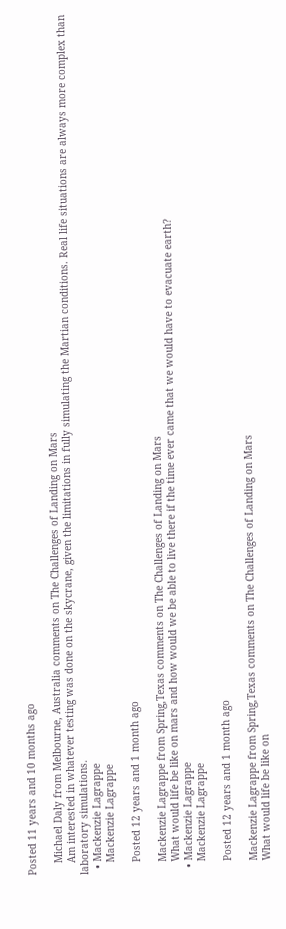Posted 11 years and 10 months ago

    Michael Daly from Melbourne, Australia comments on The Challenges of Landing on Mars
    Am interested in whatever testing was done on the skycrane, given the limitations in fully simulating the Martian conditions. Real life situations are always more complex than laboratory simulations.
  • Mackenzie Lagrappe
    Mackenzie Lagrappe

    Posted 12 years and 1 month ago

    Mackenzie Lagrappe from Spring,Texas comments on The Challenges of Landing on Mars
    What would life be like on mars and how would we be able to live there if the time ever came that we would have to evacuate earth?
  • Mackenzie Lagrappe
    Mackenzie Lagrappe

    Posted 12 years and 1 month ago

    Mackenzie Lagrappe from Spring,Texas comments on The Challenges of Landing on Mars
    What would life be like on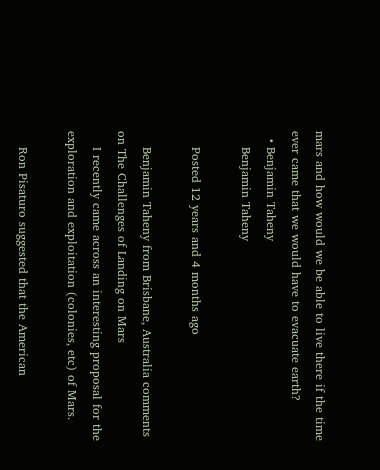mars and how would we be able to live there if the time ever came that we would have to evacuate earth?
  • Benjamin Taheny
    Benjamin Taheny

    Posted 12 years and 4 months ago

    Benjamin Taheny from Brisbane, Australia comments on The Challenges of Landing on Mars
    I recently came across an interesting proposal for the exploration and exploitation (colonies, etc) of Mars.

    Ron Pisaturo suggested that the American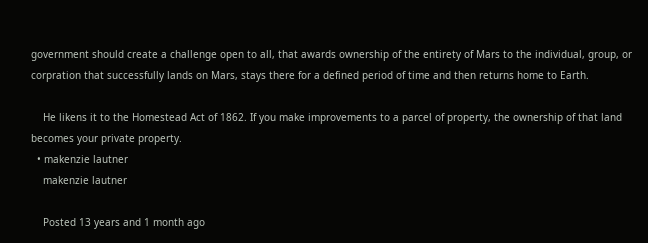government should create a challenge open to all, that awards ownership of the entirety of Mars to the individual, group, or corpration that successfully lands on Mars, stays there for a defined period of time and then returns home to Earth.

    He likens it to the Homestead Act of 1862. If you make improvements to a parcel of property, the ownership of that land becomes your private property.
  • makenzie lautner
    makenzie lautner

    Posted 13 years and 1 month ago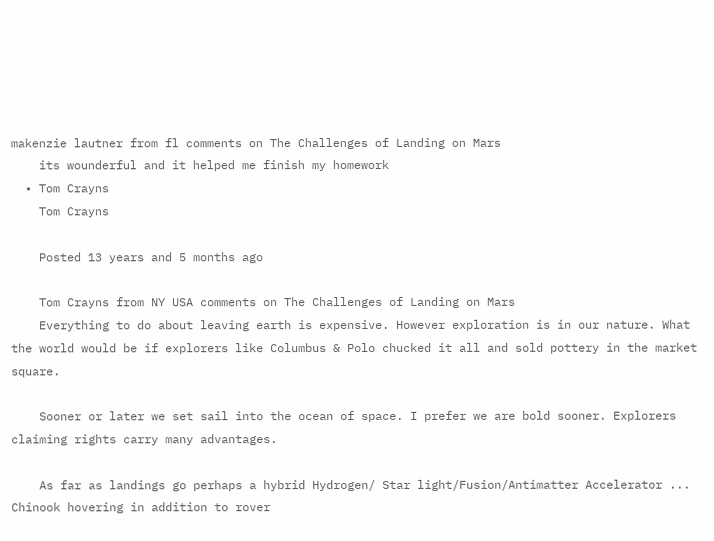makenzie lautner from fl comments on The Challenges of Landing on Mars
    its wounderful and it helped me finish my homework
  • Tom Crayns
    Tom Crayns

    Posted 13 years and 5 months ago

    Tom Crayns from NY USA comments on The Challenges of Landing on Mars
    Everything to do about leaving earth is expensive. However exploration is in our nature. What the world would be if explorers like Columbus & Polo chucked it all and sold pottery in the market square.

    Sooner or later we set sail into the ocean of space. I prefer we are bold sooner. Explorers claiming rights carry many advantages.

    As far as landings go perhaps a hybrid Hydrogen/ Star light/Fusion/Antimatter Accelerator ... Chinook hovering in addition to rover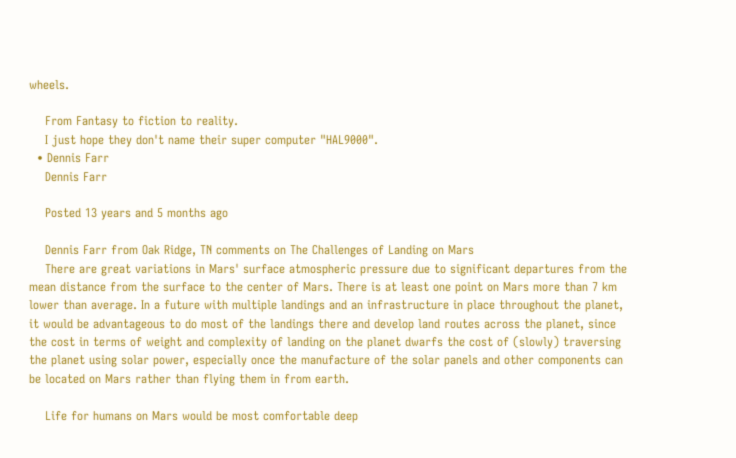wheels.

    From Fantasy to fiction to reality.
    I just hope they don't name their super computer "HAL9000".
  • Dennis Farr
    Dennis Farr

    Posted 13 years and 5 months ago

    Dennis Farr from Oak Ridge, TN comments on The Challenges of Landing on Mars
    There are great variations in Mars' surface atmospheric pressure due to significant departures from the mean distance from the surface to the center of Mars. There is at least one point on Mars more than 7 km lower than average. In a future with multiple landings and an infrastructure in place throughout the planet, it would be advantageous to do most of the landings there and develop land routes across the planet, since the cost in terms of weight and complexity of landing on the planet dwarfs the cost of (slowly) traversing the planet using solar power, especially once the manufacture of the solar panels and other components can be located on Mars rather than flying them in from earth.

    Life for humans on Mars would be most comfortable deep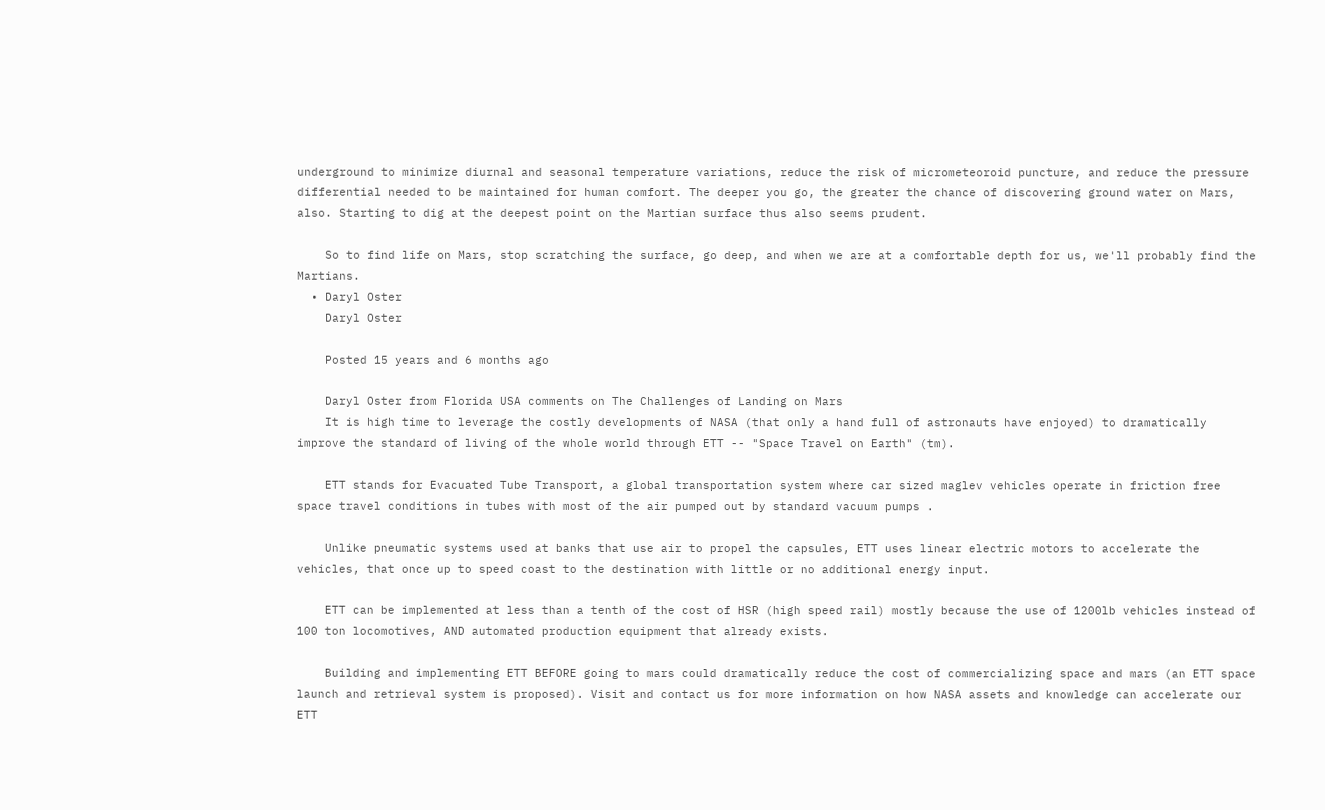underground to minimize diurnal and seasonal temperature variations, reduce the risk of micrometeoroid puncture, and reduce the pressure differential needed to be maintained for human comfort. The deeper you go, the greater the chance of discovering ground water on Mars, also. Starting to dig at the deepest point on the Martian surface thus also seems prudent.

    So to find life on Mars, stop scratching the surface, go deep, and when we are at a comfortable depth for us, we'll probably find the Martians.
  • Daryl Oster
    Daryl Oster

    Posted 15 years and 6 months ago

    Daryl Oster from Florida USA comments on The Challenges of Landing on Mars
    It is high time to leverage the costly developments of NASA (that only a hand full of astronauts have enjoyed) to dramatically improve the standard of living of the whole world through ETT -- "Space Travel on Earth" (tm).

    ETT stands for Evacuated Tube Transport, a global transportation system where car sized maglev vehicles operate in friction free space travel conditions in tubes with most of the air pumped out by standard vacuum pumps .

    Unlike pneumatic systems used at banks that use air to propel the capsules, ETT uses linear electric motors to accelerate the vehicles, that once up to speed coast to the destination with little or no additional energy input.

    ETT can be implemented at less than a tenth of the cost of HSR (high speed rail) mostly because the use of 1200lb vehicles instead of 100 ton locomotives, AND automated production equipment that already exists.

    Building and implementing ETT BEFORE going to mars could dramatically reduce the cost of commercializing space and mars (an ETT space launch and retrieval system is proposed). Visit and contact us for more information on how NASA assets and knowledge can accelerate our ETT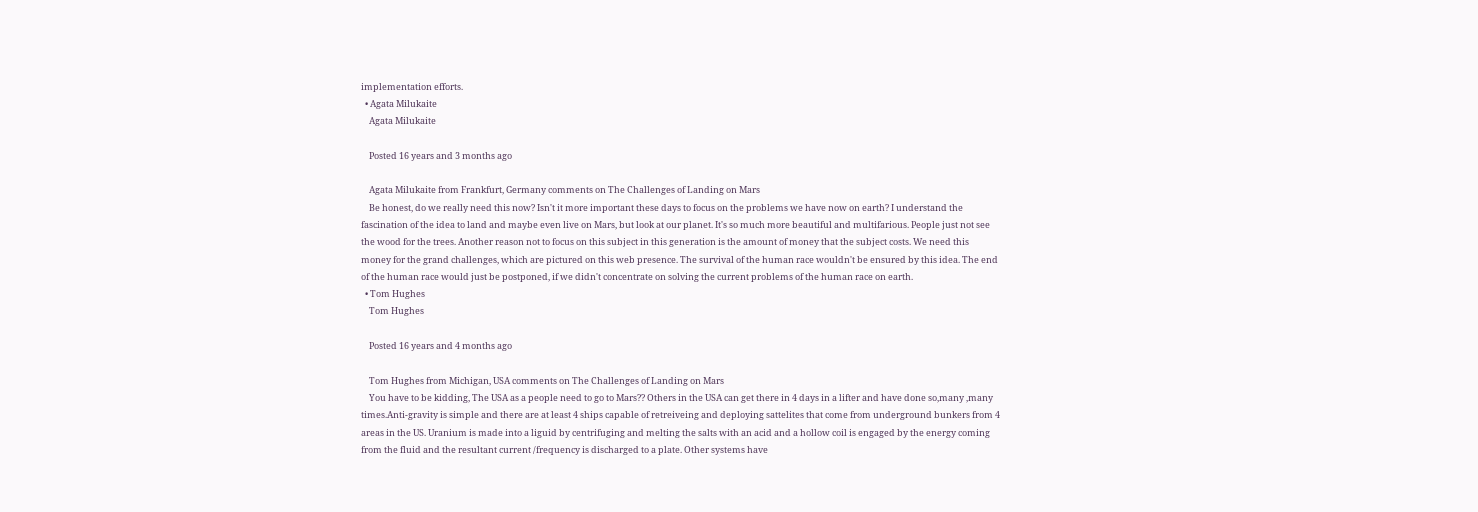implementation efforts.
  • Agata Milukaite
    Agata Milukaite

    Posted 16 years and 3 months ago

    Agata Milukaite from Frankfurt, Germany comments on The Challenges of Landing on Mars
    Be honest, do we really need this now? Isn't it more important these days to focus on the problems we have now on earth? I understand the fascination of the idea to land and maybe even live on Mars, but look at our planet. It's so much more beautiful and multifarious. People just not see the wood for the trees. Another reason not to focus on this subject in this generation is the amount of money that the subject costs. We need this money for the grand challenges, which are pictured on this web presence. The survival of the human race wouldn't be ensured by this idea. The end of the human race would just be postponed, if we didn't concentrate on solving the current problems of the human race on earth.
  • Tom Hughes
    Tom Hughes

    Posted 16 years and 4 months ago

    Tom Hughes from Michigan, USA comments on The Challenges of Landing on Mars
    You have to be kidding, The USA as a people need to go to Mars?? Others in the USA can get there in 4 days in a lifter and have done so,many ,many times.Anti-gravity is simple and there are at least 4 ships capable of retreiveing and deploying sattelites that come from underground bunkers from 4 areas in the US. Uranium is made into a liguid by centrifuging and melting the salts with an acid and a hollow coil is engaged by the energy coming from the fluid and the resultant current /frequency is discharged to a plate. Other systems have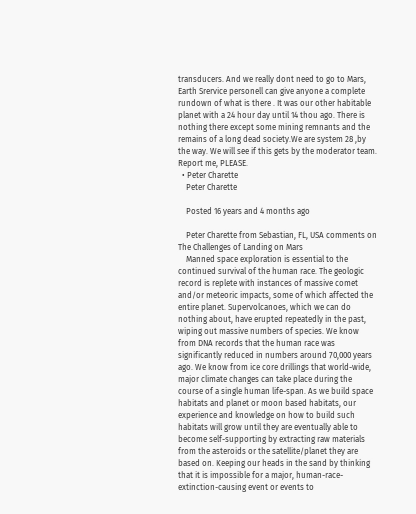transducers. And we really dont need to go to Mars, Earth Srervice personell can give anyone a complete rundown of what is there . It was our other habitable planet with a 24 hour day until 14 thou ago. There is nothing there except some mining remnants and the remains of a long dead society.We are system 28 ,by the way. We will see if this gets by the moderator team. Report me, PLEASE.
  • Peter Charette
    Peter Charette

    Posted 16 years and 4 months ago

    Peter Charette from Sebastian, FL, USA comments on The Challenges of Landing on Mars
    Manned space exploration is essential to the continued survival of the human race. The geologic record is replete with instances of massive comet and/or meteoric impacts, some of which affected the entire planet. Supervolcanoes, which we can do nothing about, have erupted repeatedly in the past, wiping out massive numbers of species. We know from DNA records that the human race was significantly reduced in numbers around 70,000 years ago. We know from ice core drillings that world-wide, major climate changes can take place during the course of a single human life-span. As we build space habitats and planet or moon based habitats, our experience and knowledge on how to build such habitats will grow until they are eventually able to become self-supporting by extracting raw materials from the asteroids or the satellite/planet they are based on. Keeping our heads in the sand by thinking that it is impossible for a major, human-race-extinction-causing event or events to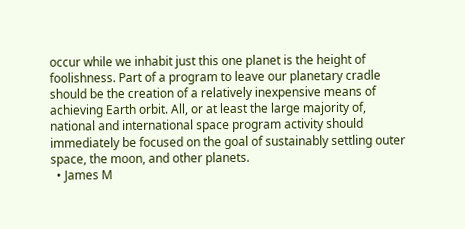occur while we inhabit just this one planet is the height of foolishness. Part of a program to leave our planetary cradle should be the creation of a relatively inexpensive means of achieving Earth orbit. All, or at least the large majority of, national and international space program activity should immediately be focused on the goal of sustainably settling outer space, the moon, and other planets.
  • James M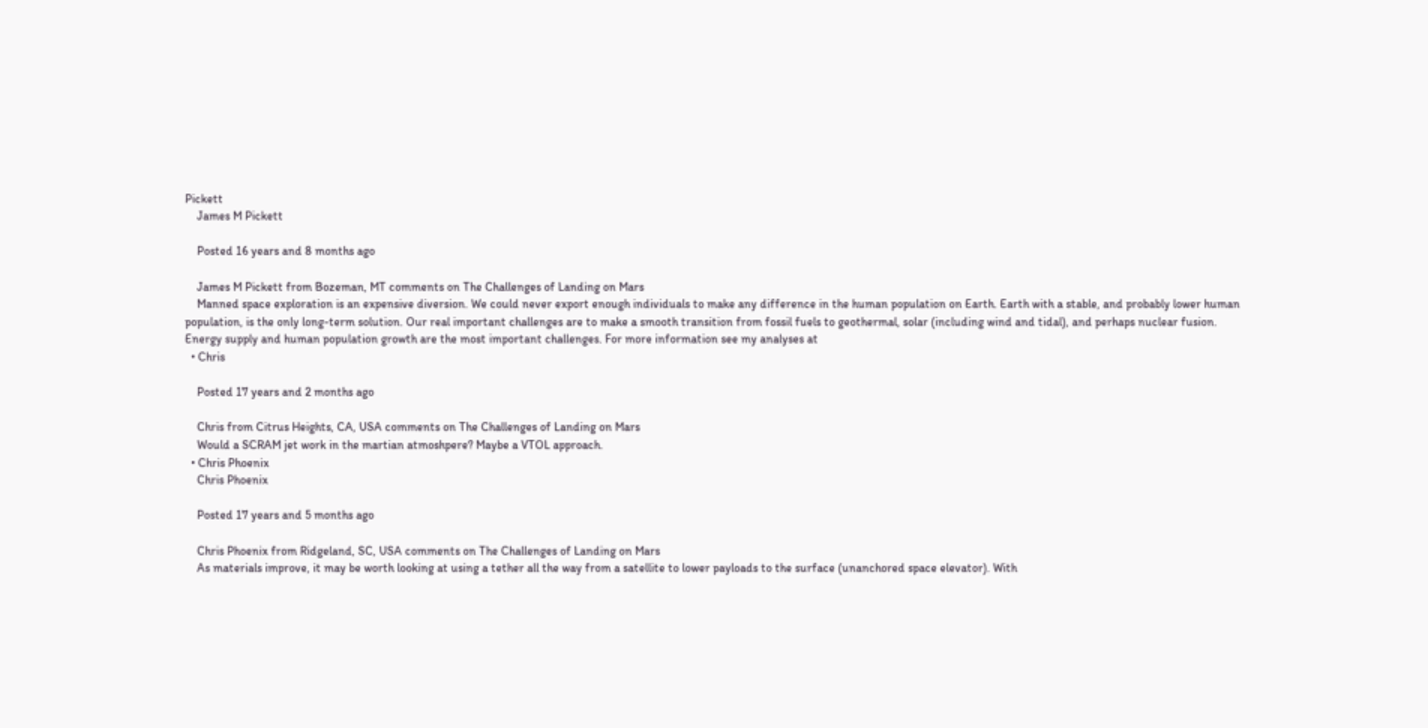Pickett
    James M Pickett

    Posted 16 years and 8 months ago

    James M Pickett from Bozeman, MT comments on The Challenges of Landing on Mars
    Manned space exploration is an expensive diversion. We could never export enough individuals to make any difference in the human population on Earth. Earth with a stable, and probably lower human population, is the only long-term solution. Our real important challenges are to make a smooth transition from fossil fuels to geothermal, solar (including wind and tidal), and perhaps nuclear fusion. Energy supply and human population growth are the most important challenges. For more information see my analyses at
  • Chris

    Posted 17 years and 2 months ago

    Chris from Citrus Heights, CA, USA comments on The Challenges of Landing on Mars
    Would a SCRAM jet work in the martian atmoshpere? Maybe a VTOL approach.
  • Chris Phoenix
    Chris Phoenix

    Posted 17 years and 5 months ago

    Chris Phoenix from Ridgeland, SC, USA comments on The Challenges of Landing on Mars
    As materials improve, it may be worth looking at using a tether all the way from a satellite to lower payloads to the surface (unanchored space elevator). With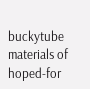buckytube materials of hoped-for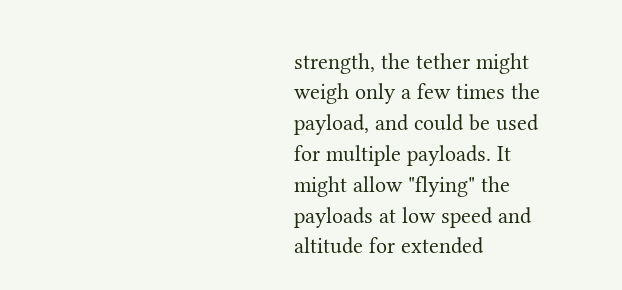strength, the tether might weigh only a few times the payload, and could be used for multiple payloads. It might allow "flying" the payloads at low speed and altitude for extended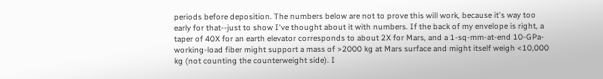periods before deposition. The numbers below are not to prove this will work, because it's way too early for that--just to show I've thought about it with numbers. If the back of my envelope is right, a taper of 40X for an earth elevator corresponds to about 2X for Mars, and a 1-sq-mm-at-end 10-GPa-working-load fiber might support a mass of >2000 kg at Mars surface and might itself weigh <10,000 kg (not counting the counterweight side). I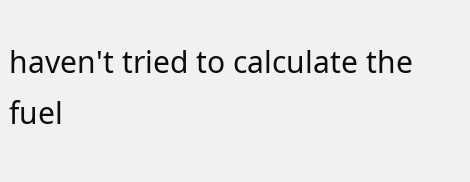haven't tried to calculate the fuel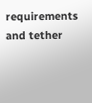requirements and tether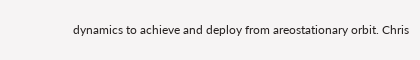dynamics to achieve and deploy from areostationary orbit. Chris